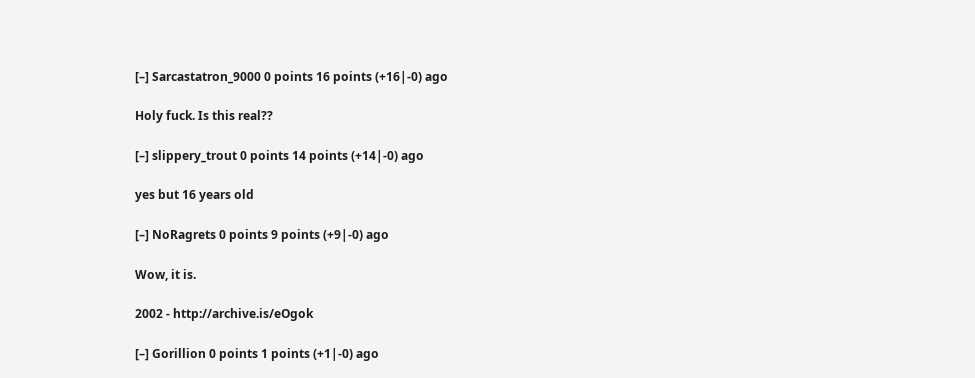[–] Sarcastatron_9000 0 points 16 points (+16|-0) ago

Holy fuck. Is this real??

[–] slippery_trout 0 points 14 points (+14|-0) ago

yes but 16 years old

[–] NoRagrets 0 points 9 points (+9|-0) ago

Wow, it is.

2002 - http://archive.is/eOgok

[–] Gorillion 0 points 1 points (+1|-0) ago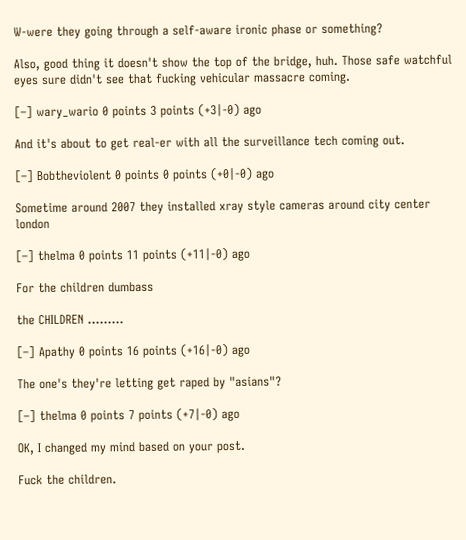W-were they going through a self-aware ironic phase or something?

Also, good thing it doesn't show the top of the bridge, huh. Those safe watchful eyes sure didn't see that fucking vehicular massacre coming.

[–] wary_wario 0 points 3 points (+3|-0) ago

And it's about to get real-er with all the surveillance tech coming out.

[–] Bobtheviolent 0 points 0 points (+0|-0) ago

Sometime around 2007 they installed xray style cameras around city center london

[–] thelma 0 points 11 points (+11|-0) ago

For the children dumbass

the CHILDREN .........

[–] Apathy 0 points 16 points (+16|-0) ago

The one's they're letting get raped by "asians"?

[–] thelma 0 points 7 points (+7|-0) ago

OK, I changed my mind based on your post.

Fuck the children.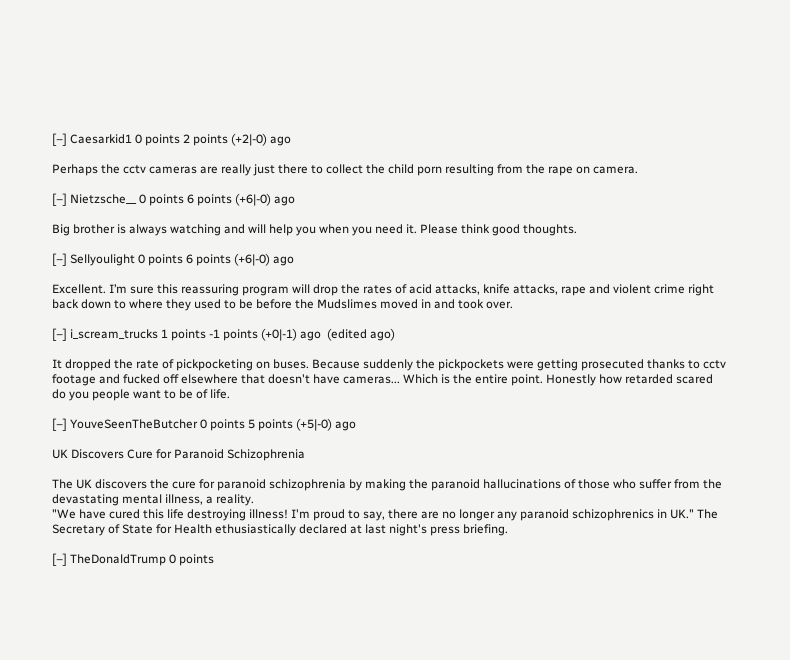[–] Caesarkid1 0 points 2 points (+2|-0) ago

Perhaps the cctv cameras are really just there to collect the child porn resulting from the rape on camera.

[–] Nietzsche__ 0 points 6 points (+6|-0) ago

Big brother is always watching and will help you when you need it. Please think good thoughts.

[–] Sellyoulight 0 points 6 points (+6|-0) ago

Excellent. I’m sure this reassuring program will drop the rates of acid attacks, knife attacks, rape and violent crime right back down to where they used to be before the Mudslimes moved in and took over.

[–] i_scream_trucks 1 points -1 points (+0|-1) ago  (edited ago)

It dropped the rate of pickpocketing on buses. Because suddenly the pickpockets were getting prosecuted thanks to cctv footage and fucked off elsewhere that doesn't have cameras... Which is the entire point. Honestly how retarded scared do you people want to be of life.

[–] YouveSeenTheButcher 0 points 5 points (+5|-0) ago

UK Discovers Cure for Paranoid Schizophrenia

The UK discovers the cure for paranoid schizophrenia by making the paranoid hallucinations of those who suffer from the devastating mental illness, a reality.
"We have cured this life destroying illness! I'm proud to say, there are no longer any paranoid schizophrenics in UK." The Secretary of State for Health ethusiastically declared at last night's press briefing.

[–] TheDonaldTrump 0 points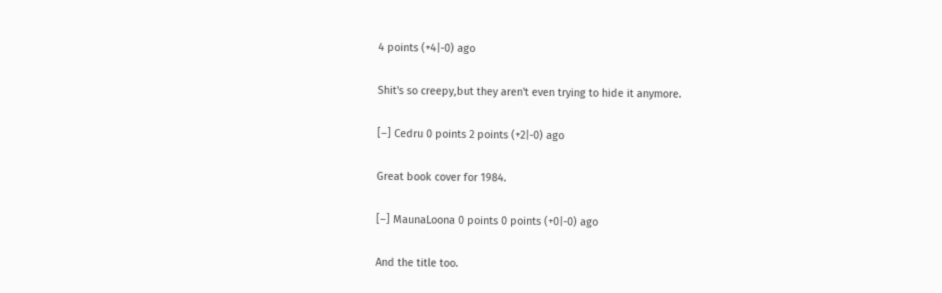4 points (+4|-0) ago

Shit's so creepy,but they aren't even trying to hide it anymore.

[–] Cedru 0 points 2 points (+2|-0) ago

Great book cover for 1984.

[–] MaunaLoona 0 points 0 points (+0|-0) ago

And the title too.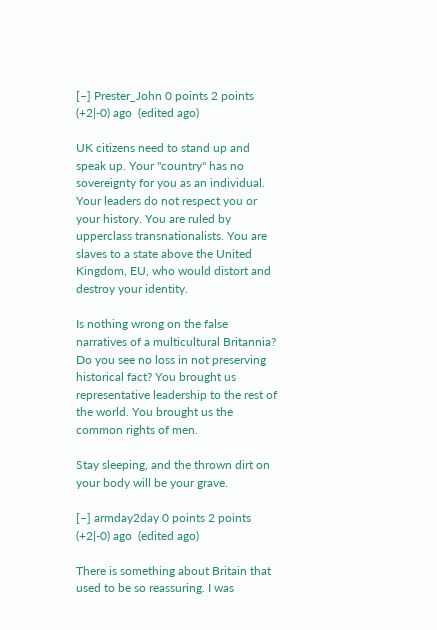[–] Prester_John 0 points 2 points (+2|-0) ago  (edited ago)

UK citizens need to stand up and speak up. Your "country" has no sovereignty for you as an individual. Your leaders do not respect you or your history. You are ruled by upperclass transnationalists. You are slaves to a state above the United Kingdom, EU, who would distort and destroy your identity.

Is nothing wrong on the false narratives of a multicultural Britannia? Do you see no loss in not preserving historical fact? You brought us representative leadership to the rest of the world. You brought us the common rights of men.

Stay sleeping, and the thrown dirt on your body will be your grave.

[–] armday2day 0 points 2 points (+2|-0) ago  (edited ago)

There is something about Britain that used to be so reassuring. I was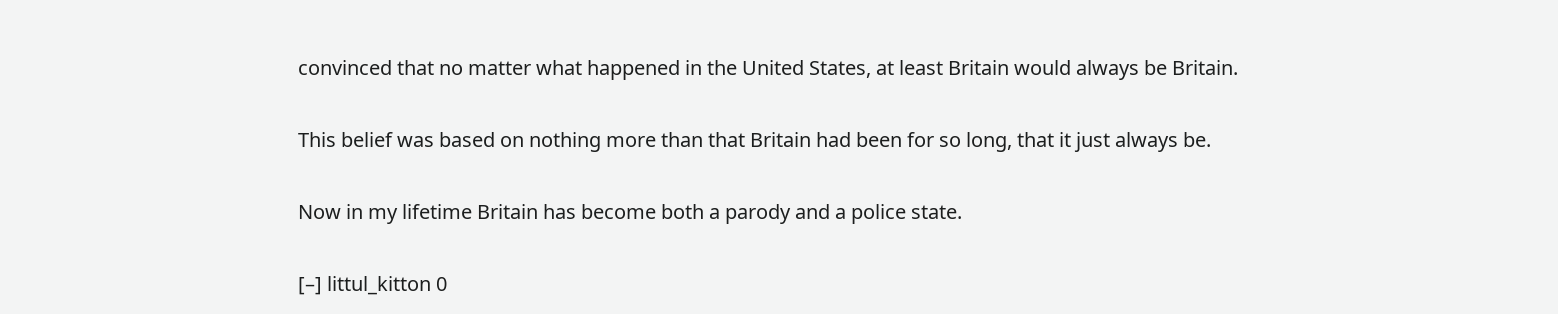convinced that no matter what happened in the United States, at least Britain would always be Britain.

This belief was based on nothing more than that Britain had been for so long, that it just always be.

Now in my lifetime Britain has become both a parody and a police state.

[–] littul_kitton 0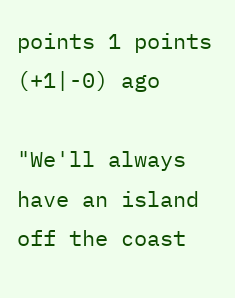points 1 points (+1|-0) ago

"We'll always have an island off the coast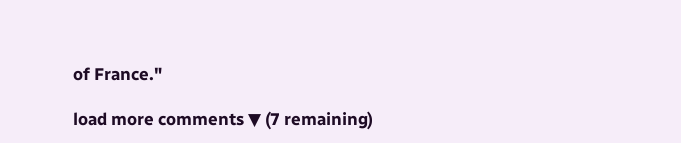of France."

load more comments ▼ (7 remaining)